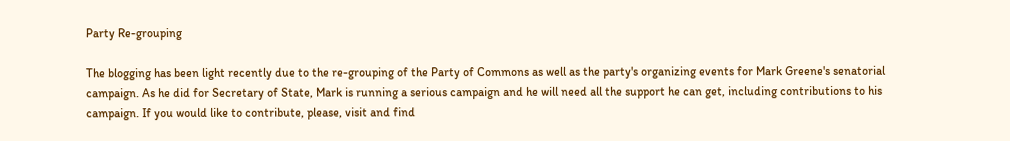Party Re-grouping

The blogging has been light recently due to the re-grouping of the Party of Commons as well as the party's organizing events for Mark Greene's senatorial campaign. As he did for Secretary of State, Mark is running a serious campaign and he will need all the support he can get, including contributions to his campaign. If you would like to contribute, please, visit and find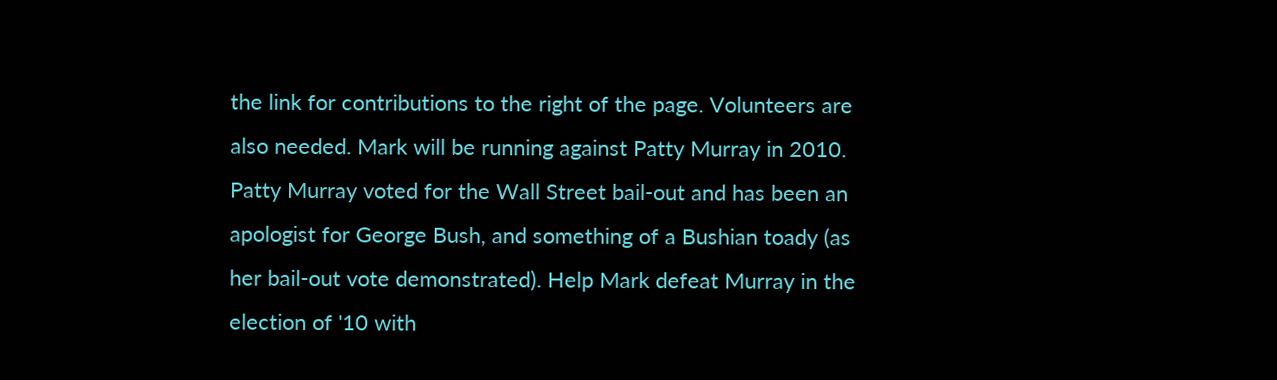the link for contributions to the right of the page. Volunteers are also needed. Mark will be running against Patty Murray in 2010. Patty Murray voted for the Wall Street bail-out and has been an apologist for George Bush, and something of a Bushian toady (as her bail-out vote demonstrated). Help Mark defeat Murray in the election of '10 with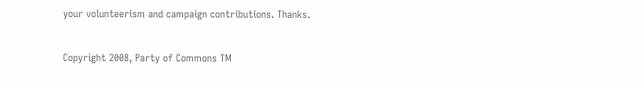your volunteerism and campaign contributions. Thanks.

Copyright 2008, Party of Commons TM